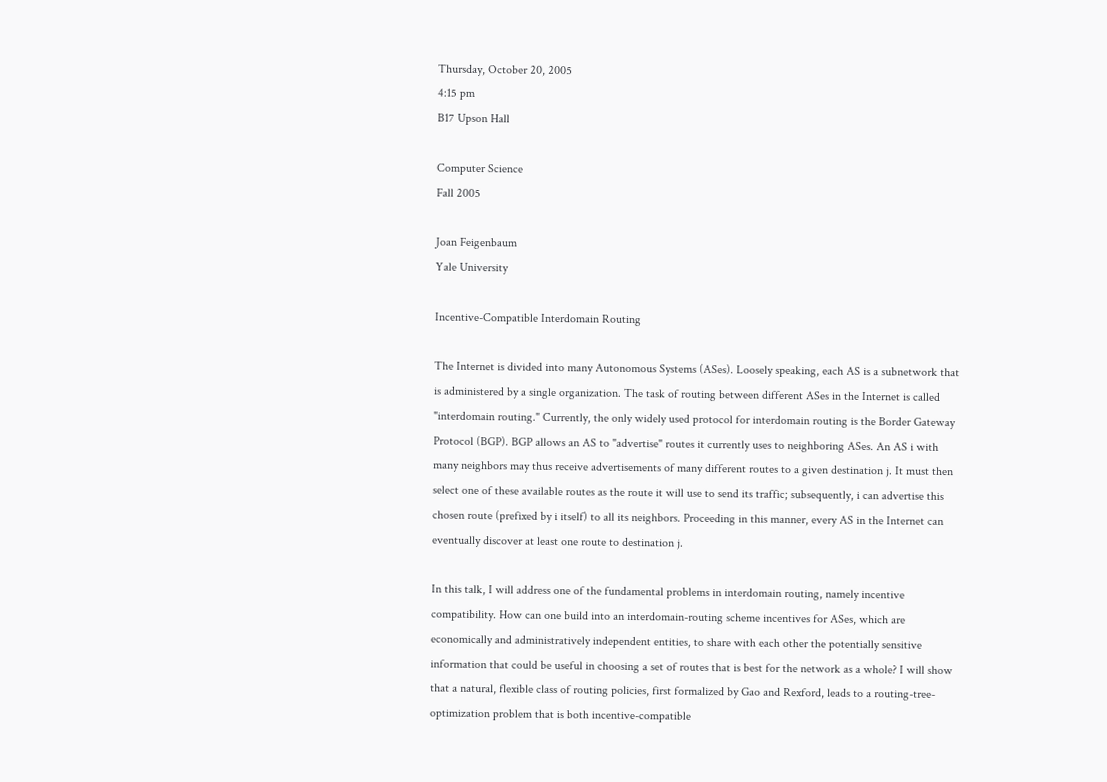Thursday, October 20, 2005
4:15 pm
B17 Upson Hall

Computer Science
Fall 2005

Joan Feigenbaum
Yale University

Incentive-Compatible Interdomain Routing

The Internet is divided into many Autonomous Systems (ASes). Loosely speaking, each AS is a subnetwork that is administered by a single organization. The task of routing between different ASes in the Internet is called "interdomain routing." Currently, the only widely used protocol for interdomain routing is the Border Gateway Protocol (BGP). BGP allows an AS to "advertise" routes it currently uses to neighboring ASes. An AS i with many neighbors may thus receive advertisements of many different routes to a given destination j. It must then select one of these available routes as the route it will use to send its traffic; subsequently, i can advertise this chosen route (prefixed by i itself) to all its neighbors. Proceeding in this manner, every AS in the Internet can eventually discover at least one route to destination j.

In this talk, I will address one of the fundamental problems in interdomain routing, namely incentive compatibility. How can one build into an interdomain-routing scheme incentives for ASes, which are economically and administratively independent entities, to share with each other the potentially sensitive information that could be useful in choosing a set of routes that is best for the network as a whole? I will show that a natural, flexible class of routing policies, first formalized by Gao and Rexford, leads to a routing-tree-optimization problem that is both incentive-compatible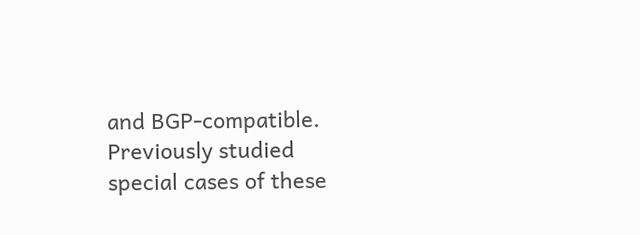and BGP-compatible. Previously studied special cases of these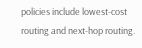policies include lowest-cost routing and next-hop routing.